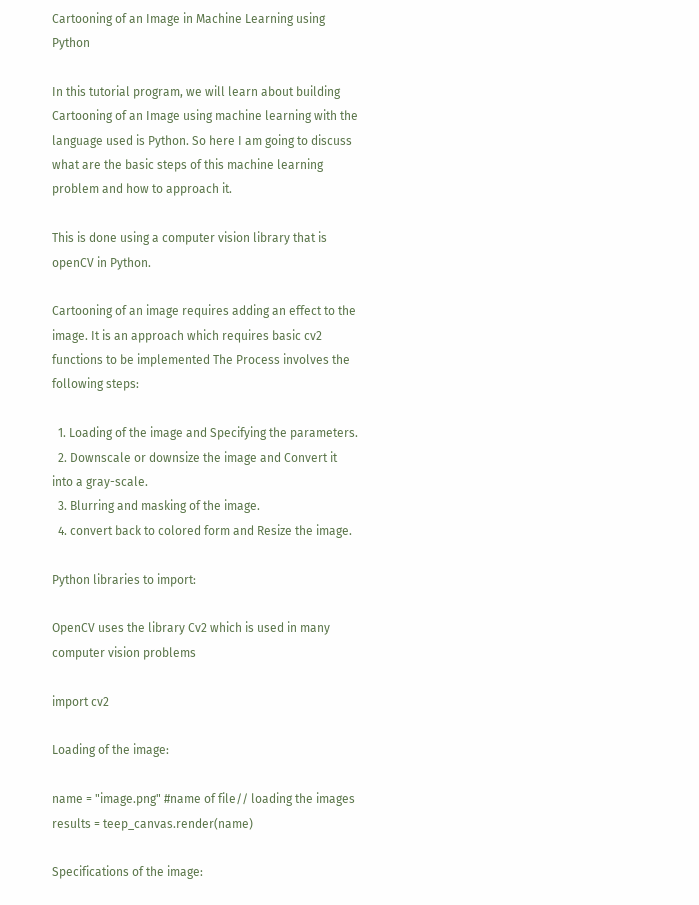Cartooning of an Image in Machine Learning using Python

In this tutorial program, we will learn about building Cartooning of an Image using machine learning with the language used is Python. So here I am going to discuss what are the basic steps of this machine learning problem and how to approach it.

This is done using a computer vision library that is openCV in Python.

Cartooning of an image requires adding an effect to the image. It is an approach which requires basic cv2 functions to be implemented The Process involves the following steps:

  1. Loading of the image and Specifying the parameters.
  2. Downscale or downsize the image and Convert it into a gray-scale.
  3. Blurring and masking of the image.
  4. convert back to colored form and Resize the image.

Python libraries to import:

OpenCV uses the library Cv2 which is used in many computer vision problems

import cv2

Loading of the image:

name = "image.png" #name of file// loading the images
results = teep_canvas.render(name)

Specifications of the image: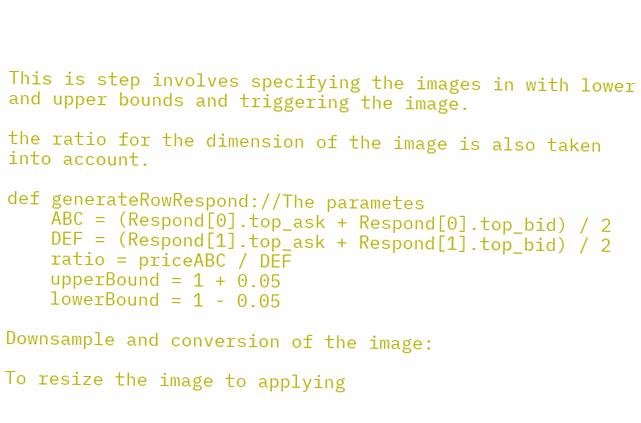This is step involves specifying the images in with lower and upper bounds and triggering the image.

the ratio for the dimension of the image is also taken into account.

def generateRowRespond://The parametes
    ABC = (Respond[0].top_ask + Respond[0].top_bid) / 2
    DEF = (Respond[1].top_ask + Respond[1].top_bid) / 2
    ratio = priceABC / DEF
    upperBound = 1 + 0.05
    lowerBound = 1 - 0.05

Downsample and conversion of the image:

To resize the image to applying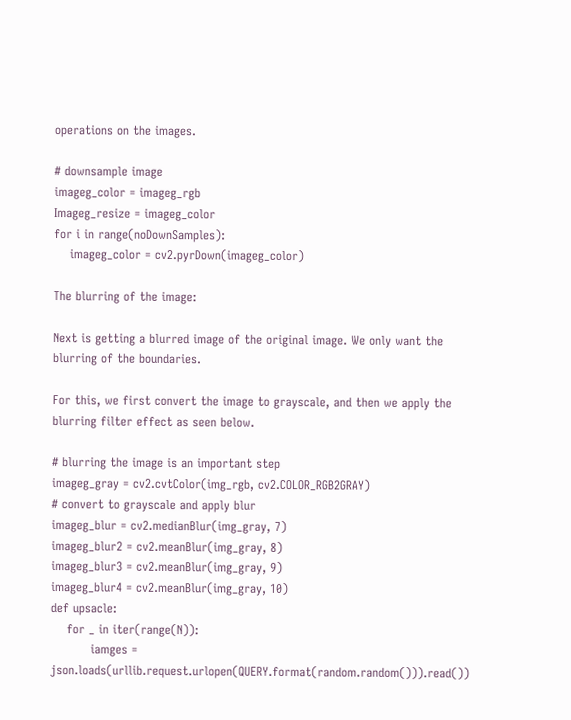operations on the images.

# downsample image
imageg_color = imageg_rgb
Imageg_resize = imageg_color
for i in range(noDownSamples):
    imageg_color = cv2.pyrDown(imageg_color)

The blurring of the image:

Next is getting a blurred image of the original image. We only want the blurring of the boundaries.

For this, we first convert the image to grayscale, and then we apply the blurring filter effect as seen below.

# blurring the image is an important step
imageg_gray = cv2.cvtColor(img_rgb, cv2.COLOR_RGB2GRAY)
# convert to grayscale and apply blur
imageg_blur = cv2.medianBlur(img_gray, 7)
imageg_blur2 = cv2.meanBlur(img_gray, 8)
imageg_blur3 = cv2.meanBlur(img_gray, 9)
imageg_blur4 = cv2.meanBlur(img_gray, 10)
def upsacle:
    for _ in iter(range(N)):
          iamges = json.loads(urllib.request.urlopen(QUERY.format(random.random())).read())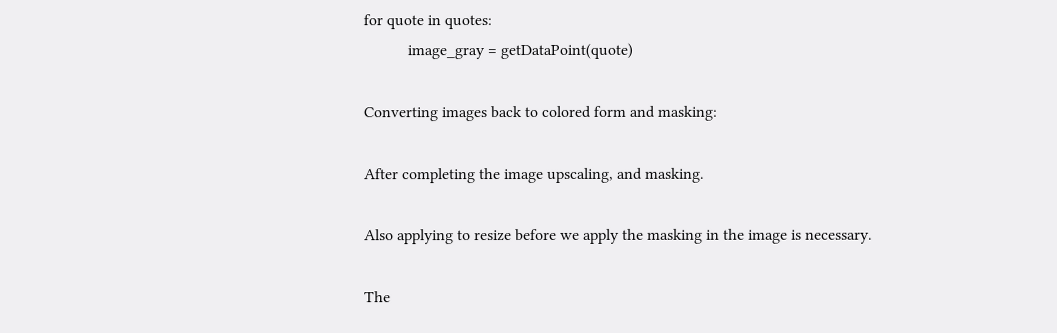for quote in quotes:
           image_gray = getDataPoint(quote)

Converting images back to colored form and masking:

After completing the image upscaling, and masking.

Also applying to resize before we apply the masking in the image is necessary.

The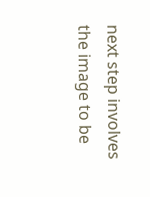next step involves the image to be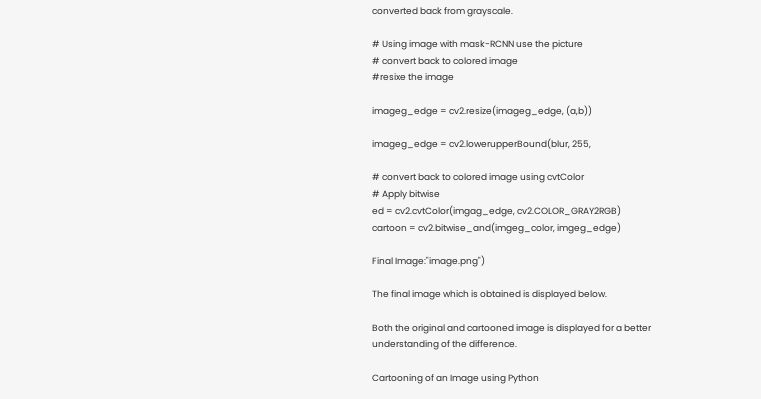converted back from grayscale.

# Using image with mask-RCNN use the picture
# convert back to colored image
#resixe the image

imageg_edge = cv2.resize(imageg_edge, (a,b))

imageg_edge = cv2.lowerupperBound(blur, 255,

# convert back to colored image using cvtColor
# Apply bitwise
ed = cv2.cvtColor(imgag_edge, cv2.COLOR_GRAY2RGB)
cartoon = cv2.bitwise_and(imgeg_color, imgeg_edge)

Final Image:"image.png")

The final image which is obtained is displayed below.

Both the original and cartooned image is displayed for a better understanding of the difference.

Cartooning of an Image using Python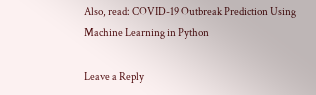Also, read: COVID-19 Outbreak Prediction Using Machine Learning in Python

Leave a Reply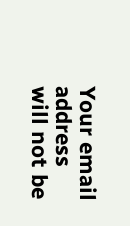Your email address will not be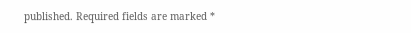published. Required fields are marked *